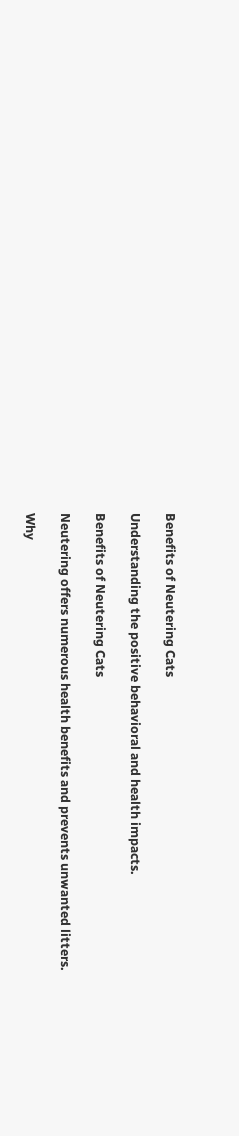Benefits of Neutering Cats

Understanding the positive behavioral and health impacts.

Benefits of Neutering Cats

Neutering offers numerous health benefits and prevents unwanted litters.

Why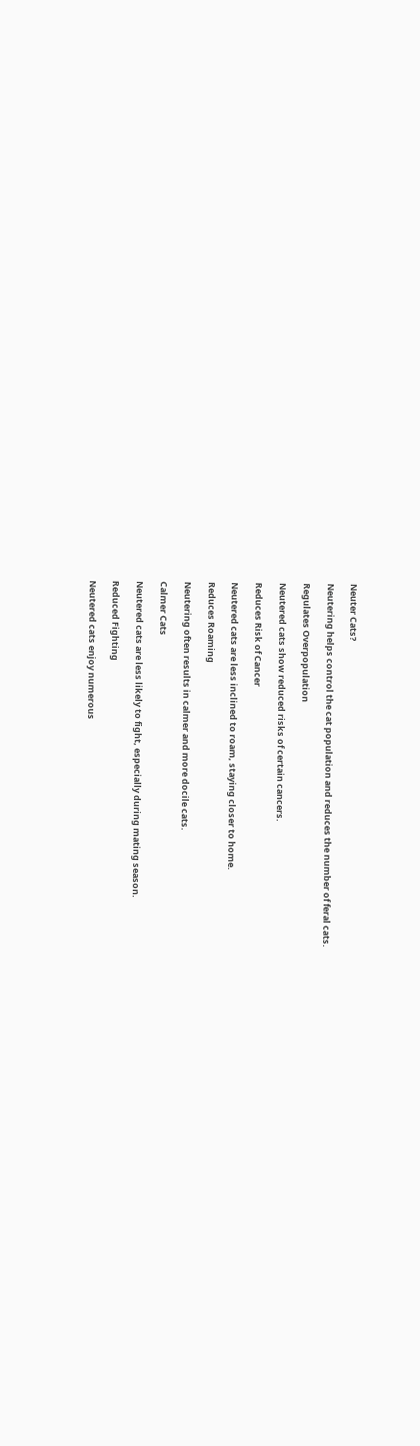Neuter Cats?

Neutering helps control the cat population and reduces the number of feral cats.

Regulates Overpopulation

Neutered cats show reduced risks of certain cancers.

Reduces Risk of Cancer

Neutered cats are less inclined to roam, staying closer to home.

Reduces Roaming

Neutering often results in calmer and more docile cats.

Calmer Cats

Neutered cats are less likely to fight, especially during mating season.

Reduced Fighting

Neutered cats enjoy numerous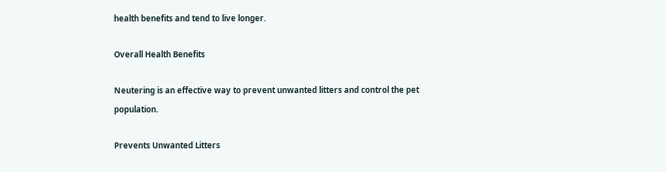health benefits and tend to live longer.

Overall Health Benefits

Neutering is an effective way to prevent unwanted litters and control the pet population.

Prevents Unwanted Litters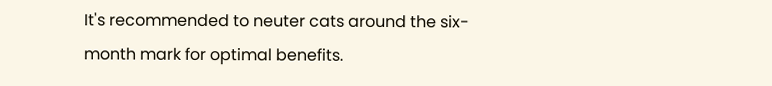It's recommended to neuter cats around the six-month mark for optimal benefits.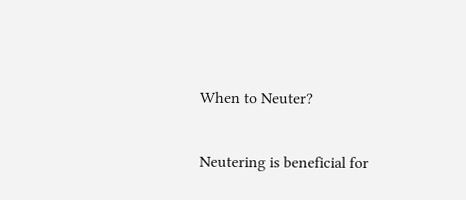When to Neuter?

Neutering is beneficial for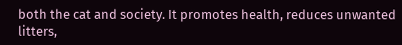both the cat and society. It promotes health, reduces unwanted litters,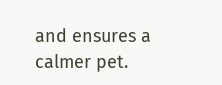and ensures a calmer pet.